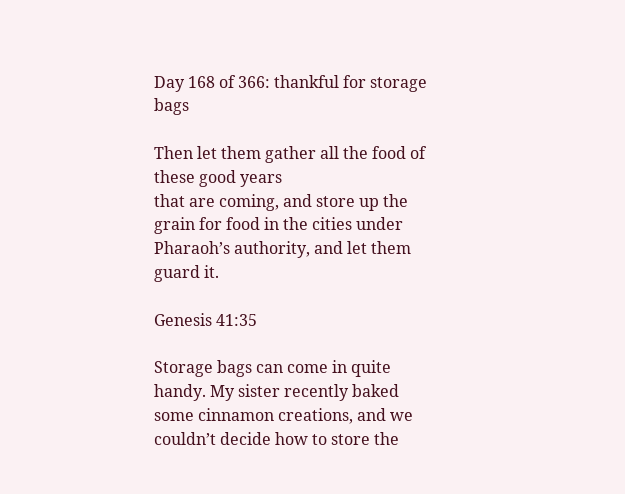Day 168 of 366: thankful for storage bags

Then let them gather all the food of these good years
that are coming, and store up the grain for food in the cities under Pharaoh’s authority, and let them guard it.

Genesis 41:35

Storage bags can come in quite handy. My sister recently baked some cinnamon creations, and we couldn’t decide how to store the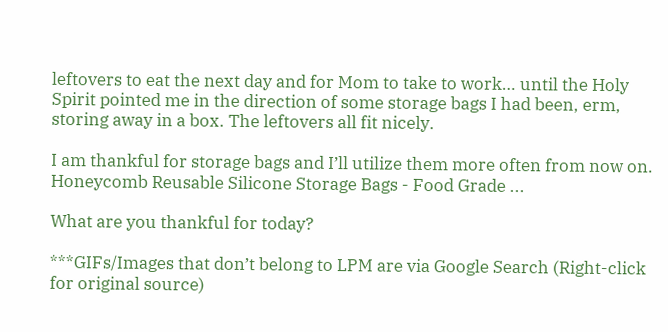leftovers to eat the next day and for Mom to take to work… until the Holy Spirit pointed me in the direction of some storage bags I had been, erm, storing away in a box. The leftovers all fit nicely.

I am thankful for storage bags and I’ll utilize them more often from now on. Honeycomb Reusable Silicone Storage Bags - Food Grade ...

What are you thankful for today?

***GIFs/Images that don’t belong to LPM are via Google Search (Right-click for original source)